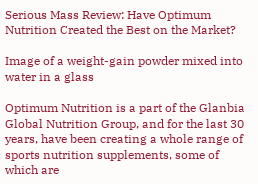Serious Mass Review: Have Optimum Nutrition Created the Best on the Market?

Image of a weight-gain powder mixed into water in a glass

Optimum Nutrition is a part of the Glanbia Global Nutrition Group, and for the last 30 years, have been creating a whole range of sports nutrition supplements, some of which are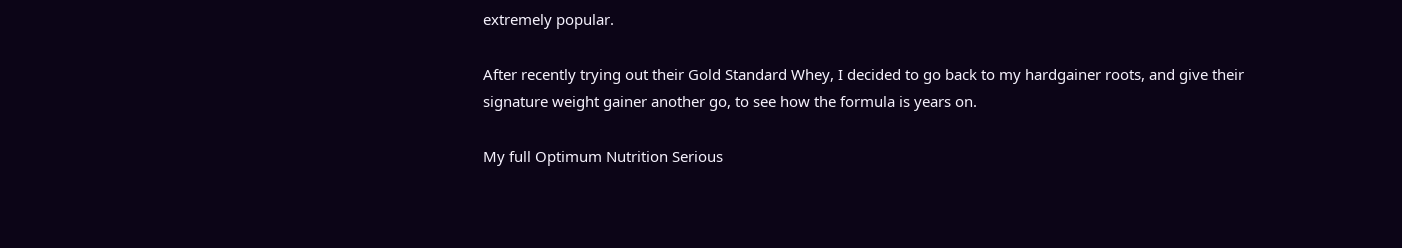extremely popular.

After recently trying out their Gold Standard Whey, I decided to go back to my hardgainer roots, and give their signature weight gainer another go, to see how the formula is years on.

My full Optimum Nutrition Serious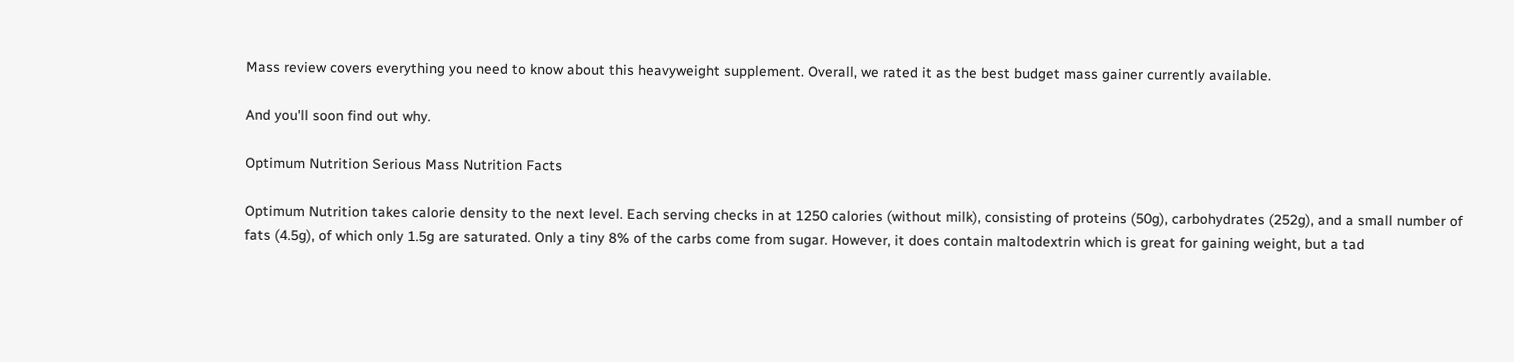Mass review covers everything you need to know about this heavyweight supplement. Overall, we rated it as the best budget mass gainer currently available.

And you'll soon find out why.

Optimum Nutrition Serious Mass Nutrition Facts

Optimum Nutrition takes calorie density to the next level. Each serving checks in at 1250 calories (without milk), consisting of proteins (50g), carbohydrates (252g), and a small number of fats (4.5g), of which only 1.5g are saturated. Only a tiny 8% of the carbs come from sugar. However, it does contain maltodextrin which is great for gaining weight, but a tad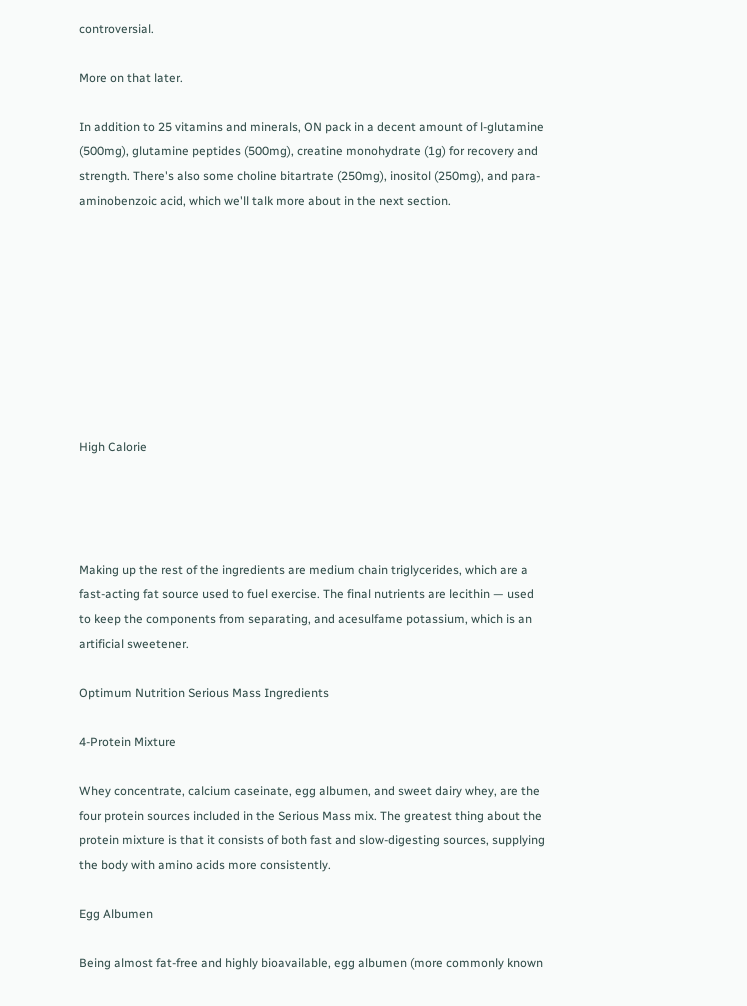controversial.

More on that later.

In addition to 25 vitamins and minerals, ON pack in a decent amount of l-glutamine (500mg), glutamine peptides (500mg), creatine monohydrate (1g) for recovery and strength. There's also some choline bitartrate (250mg), inositol (250mg), and para-aminobenzoic acid, which we'll talk more about in the next section.









High Calorie




Making up the rest of the ingredients are medium chain triglycerides, which are a fast-acting fat source used to fuel exercise. The final nutrients are lecithin — used to keep the components from separating, and acesulfame potassium, which is an artificial sweetener.

Optimum Nutrition Serious Mass Ingredients

4-Protein Mixture

Whey concentrate, calcium caseinate, egg albumen, and sweet dairy whey, are the four protein sources included in the Serious Mass mix. The greatest thing about the protein mixture is that it consists of both fast and slow-digesting sources, supplying the body with amino acids more consistently.

Egg Albumen

Being almost fat-free and highly bioavailable, egg albumen (more commonly known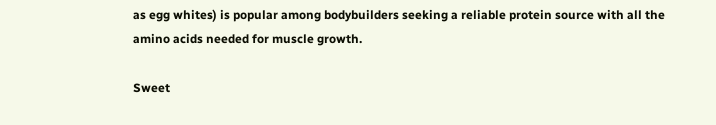as egg whites) is popular among bodybuilders seeking a reliable protein source with all the amino acids needed for muscle growth.

Sweet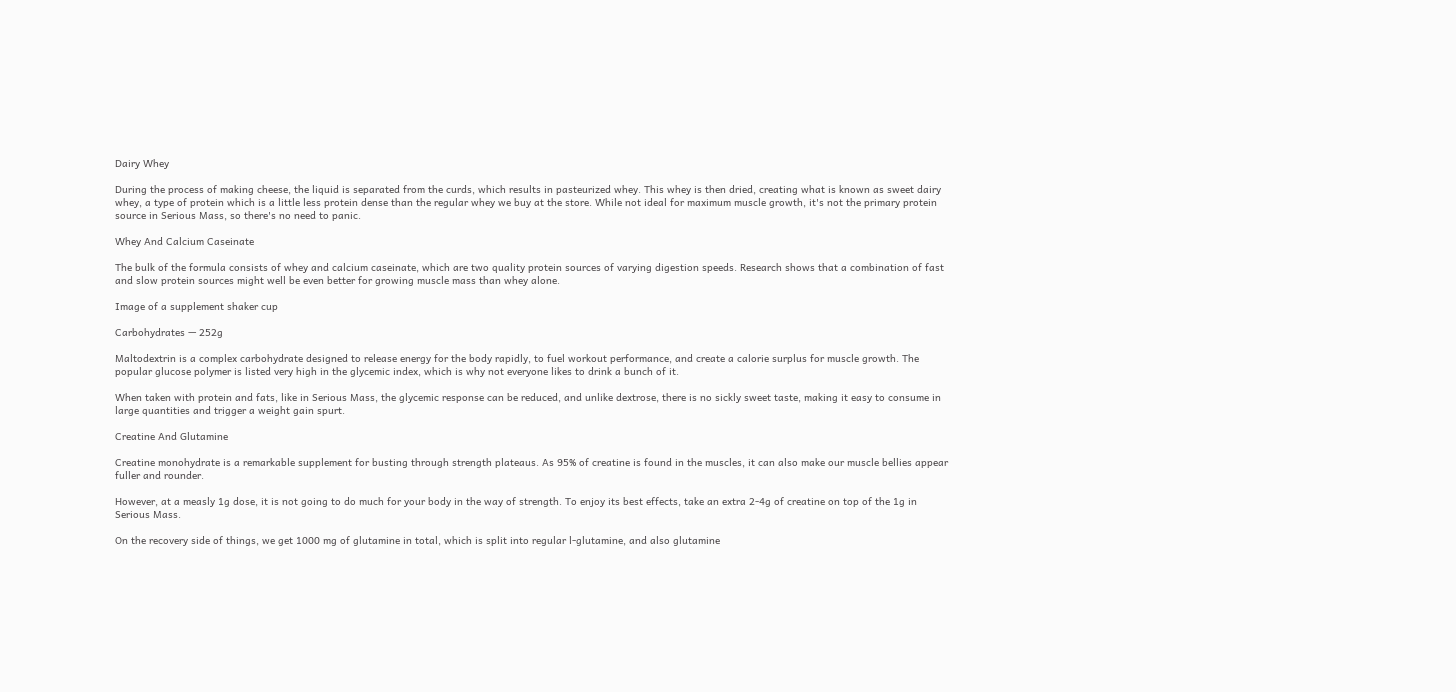Dairy Whey

During the process of making cheese, the liquid is separated from the curds, which results in pasteurized whey. This whey is then dried, creating what is known as sweet dairy whey, a type of protein which is a little less protein dense than the regular whey we buy at the store. While not ideal for maximum muscle growth, it's not the primary protein source in Serious Mass, so there's no need to panic.

Whey And Calcium Caseinate

The bulk of the formula consists of whey and calcium caseinate, which are two quality protein sources of varying digestion speeds. Research shows that a combination of fast and slow protein sources might well be even better for growing muscle mass than whey alone.

Image of a supplement shaker cup

Carbohydrates — 252g

Maltodextrin is a complex carbohydrate designed to release energy for the body rapidly, to fuel workout performance, and create a calorie surplus for muscle growth. The popular glucose polymer is listed very high in the glycemic index, which is why not everyone likes to drink a bunch of it.

When taken with protein and fats, like in Serious Mass, the glycemic response can be reduced, and unlike dextrose, there is no sickly sweet taste, making it easy to consume in large quantities and trigger a weight gain spurt.

Creatine And Glutamine

Creatine monohydrate is a remarkable supplement for busting through strength plateaus. As 95% of creatine is found in the muscles, it can also make our muscle bellies appear fuller and rounder.

However, at a measly 1g dose, it is not going to do much for your body in the way of strength. To enjoy its best effects, take an extra 2-4g of creatine on top of the 1g in Serious Mass.

On the recovery side of things, we get 1000 mg of glutamine in total, which is split into regular l-glutamine, and also glutamine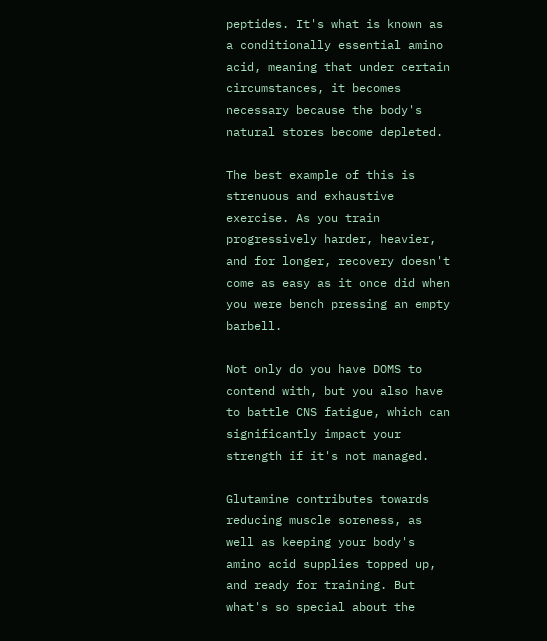peptides. It's what is known as a conditionally essential amino acid, meaning that under certain circumstances, it becomes necessary because the body's natural stores become depleted.

The best example of this is strenuous and exhaustive exercise. As you train progressively harder, heavier, and for longer, recovery doesn't come as easy as it once did when you were bench pressing an empty barbell.

Not only do you have DOMS to contend with, but you also have to battle CNS fatigue, which can significantly impact your strength if it's not managed.

Glutamine contributes towards reducing muscle soreness, as well as keeping your body's amino acid supplies topped up, and ready for training. But what's so special about the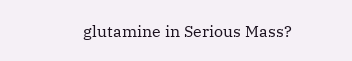glutamine in Serious Mass?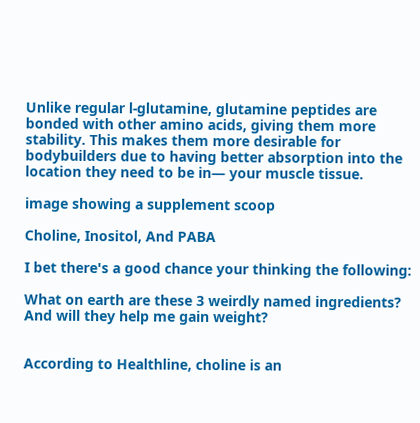Unlike regular l-glutamine, glutamine peptides are bonded with other amino acids, giving them more stability. This makes them more desirable for bodybuilders due to having better absorption into the location they need to be in— your muscle tissue.

image showing a supplement scoop

Choline, Inositol, And PABA

I bet there's a good chance your thinking the following:

What on earth are these 3 weirdly named ingredients? And will they help me gain weight?


According to Healthline, choline is an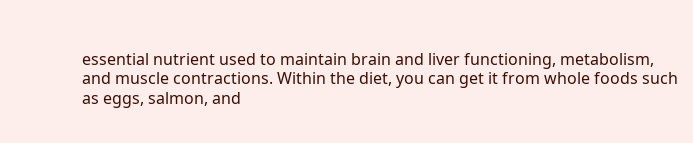essential nutrient used to maintain brain and liver functioning, metabolism, and muscle contractions. Within the diet, you can get it from whole foods such as eggs, salmon, and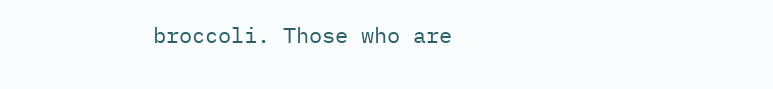broccoli. Those who are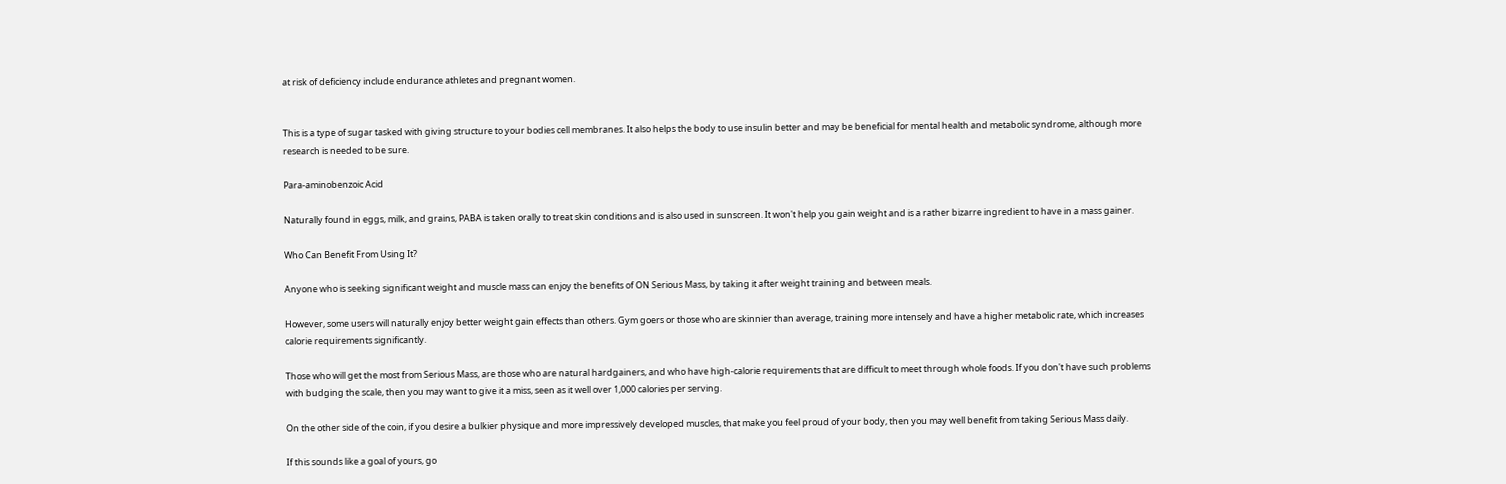at risk of deficiency include endurance athletes and pregnant women.


This is a type of sugar tasked with giving structure to your bodies cell membranes. It also helps the body to use insulin better and may be beneficial for mental health and metabolic syndrome, although more research is needed to be sure.

Para-aminobenzoic Acid

Naturally found in eggs, milk, and grains, PABA is taken orally to treat skin conditions and is also used in sunscreen. It won't help you gain weight and is a rather bizarre ingredient to have in a mass gainer.

Who Can Benefit From Using It?

Anyone who is seeking significant weight and muscle mass can enjoy the benefits of ON Serious Mass, by taking it after weight training and between meals.

However, some users will naturally enjoy better weight gain effects than others. Gym goers or those who are skinnier than average, training more intensely and have a higher metabolic rate, which increases calorie requirements significantly.

Those who will get the most from Serious Mass, are those who are natural hardgainers, and who have high-calorie requirements that are difficult to meet through whole foods. If you don't have such problems with budging the scale, then you may want to give it a miss, seen as it well over 1,000 calories per serving.

On the other side of the coin, if you desire a bulkier physique and more impressively developed muscles, that make you feel proud of your body, then you may well benefit from taking Serious Mass daily.

If this sounds like a goal of yours, go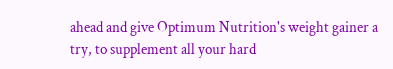ahead and give Optimum Nutrition's weight gainer a try, to supplement all your hard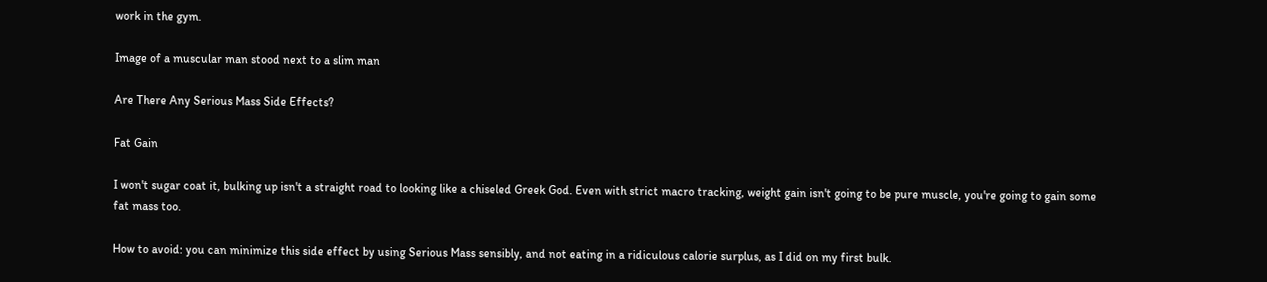work in the gym.

Image of a muscular man stood next to a slim man

Are There Any Serious Mass Side Effects?

Fat Gain

I won't sugar coat it, bulking up isn't a straight road to looking like a chiseled Greek God. Even with strict macro tracking, weight gain isn't going to be pure muscle, you're going to gain some fat mass too.

How to avoid: you can minimize this side effect by using Serious Mass sensibly, and not eating in a ridiculous calorie surplus, as I did on my first bulk.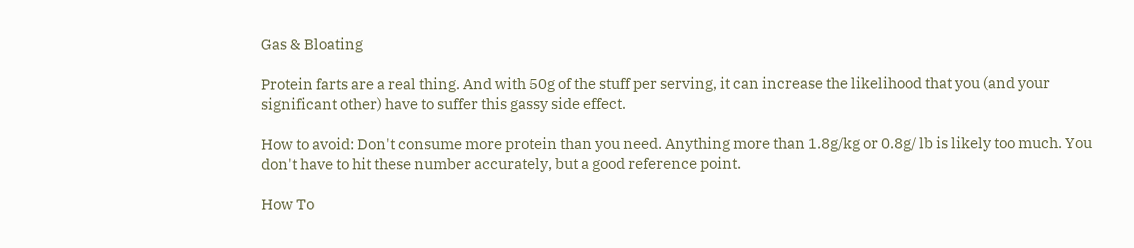Gas & Bloating

Protein farts are a real thing. And with 50g of the stuff per serving, it can increase the likelihood that you (and your significant other) have to suffer this gassy side effect.

How to avoid: Don't consume more protein than you need. Anything more than 1.8g/kg or 0.8g/ lb is likely too much. You don't have to hit these number accurately, but a good reference point.

How To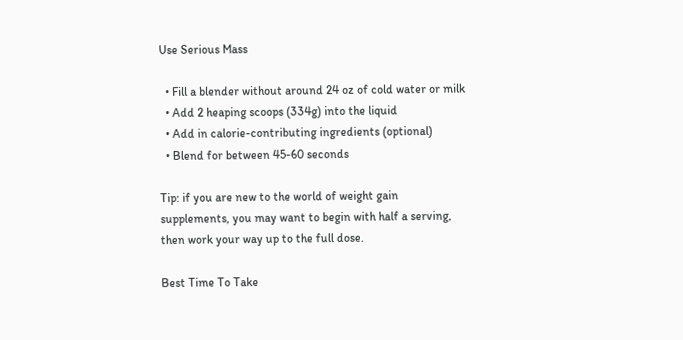Use Serious Mass

  • Fill a blender without around 24 oz of cold water or milk
  • Add 2 heaping scoops (334g) into the liquid
  • Add in calorie-contributing ingredients (optional)
  • Blend for between 45-60 seconds

Tip: if you are new to the world of weight gain supplements, you may want to begin with half a serving, then work your way up to the full dose.

Best Time To Take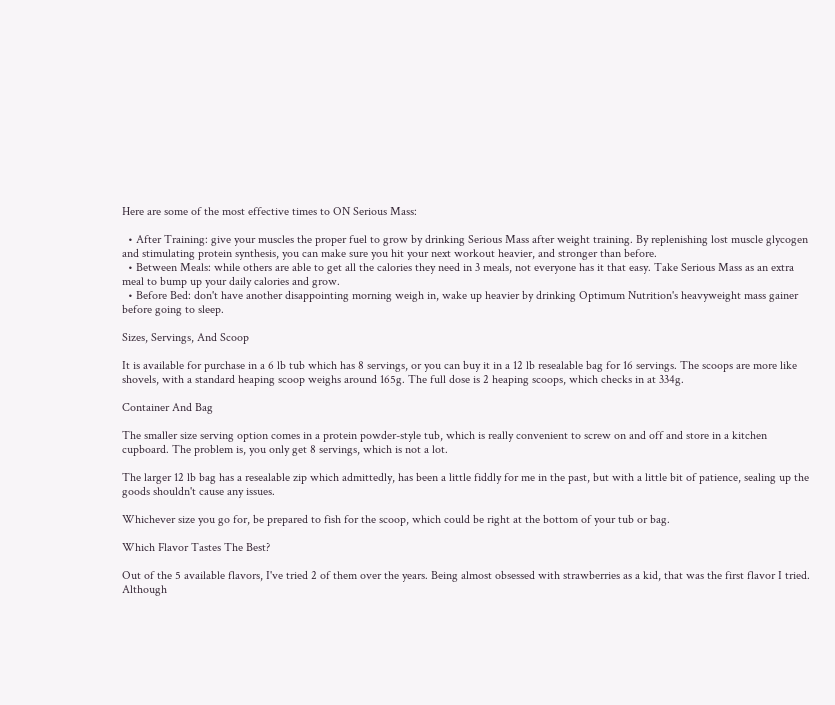Here are some of the most effective times to ON Serious Mass:

  • After Training: give your muscles the proper fuel to grow by drinking Serious Mass after weight training. By replenishing lost muscle glycogen and stimulating protein synthesis, you can make sure you hit your next workout heavier, and stronger than before.
  • Between Meals: while others are able to get all the calories they need in 3 meals, not everyone has it that easy. Take Serious Mass as an extra meal to bump up your daily calories and grow.
  • Before Bed: don't have another disappointing morning weigh in, wake up heavier by drinking Optimum Nutrition's heavyweight mass gainer before going to sleep.

Sizes, Servings, And Scoop

It is available for purchase in a 6 lb tub which has 8 servings, or you can buy it in a 12 lb resealable bag for 16 servings. The scoops are more like shovels, with a standard heaping scoop weighs around 165g. The full dose is 2 heaping scoops, which checks in at 334g.

Container And Bag

The smaller size serving option comes in a protein powder-style tub, which is really convenient to screw on and off and store in a kitchen cupboard. The problem is, you only get 8 servings, which is not a lot.

The larger 12 lb bag has a resealable zip which admittedly, has been a little fiddly for me in the past, but with a little bit of patience, sealing up the goods shouldn't cause any issues.

Whichever size you go for, be prepared to fish for the scoop, which could be right at the bottom of your tub or bag.

Which Flavor Tastes The Best?

Out of the 5 available flavors, I've tried 2 of them over the years. Being almost obsessed with strawberries as a kid, that was the first flavor I tried. Although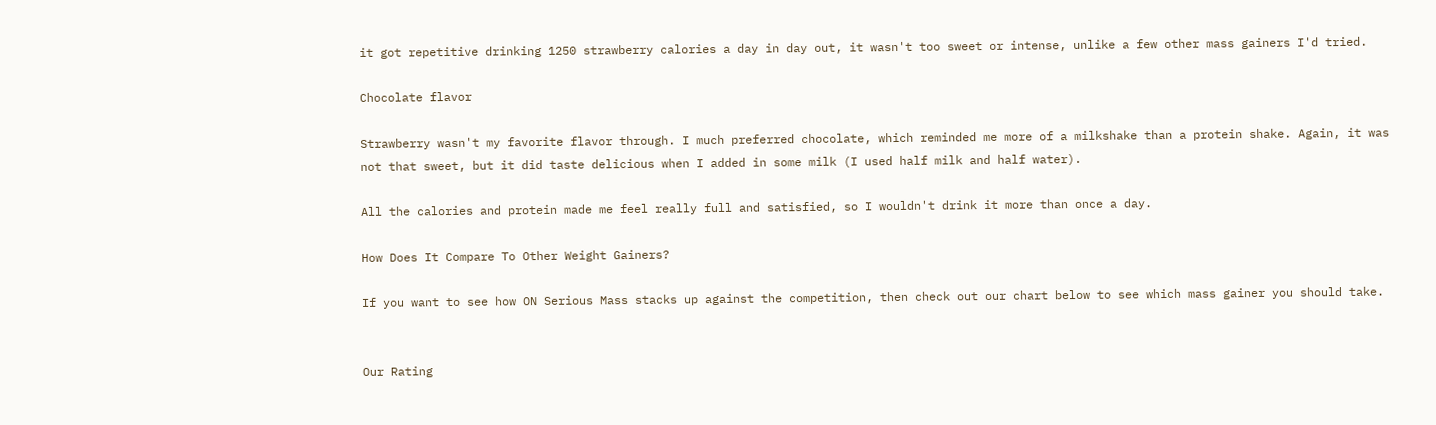it got repetitive drinking 1250 strawberry calories a day in day out, it wasn't too sweet or intense, unlike a few other mass gainers I'd tried.

Chocolate flavor

Strawberry wasn't my favorite flavor through. I much preferred chocolate, which reminded me more of a milkshake than a protein shake. Again, it was not that sweet, but it did taste delicious when I added in some milk (I used half milk and half water).

All the calories and protein made me feel really full and satisfied, so I wouldn't drink it more than once a day.

How Does It Compare To Other Weight Gainers?

If you want to see how ON Serious Mass stacks up against the competition, then check out our chart below to see which mass gainer you should take.


Our Rating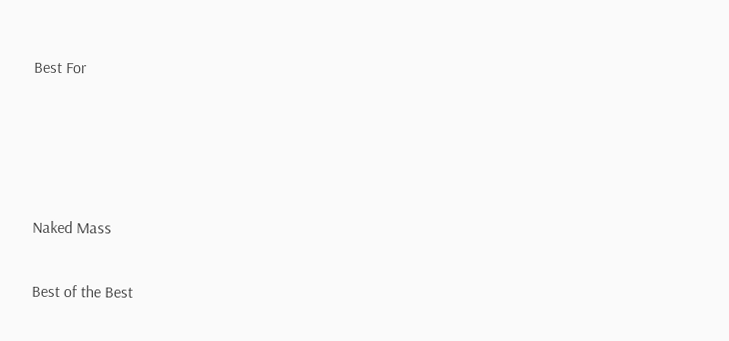Best For




Naked Mass

Best of the Best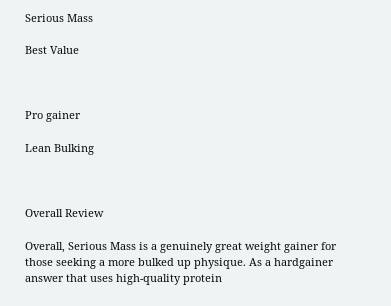Serious Mass

Best Value



Pro gainer

Lean Bulking



Overall Review

Overall, Serious Mass is a genuinely great weight gainer for those seeking a more bulked up physique. As a hardgainer answer that uses high-quality protein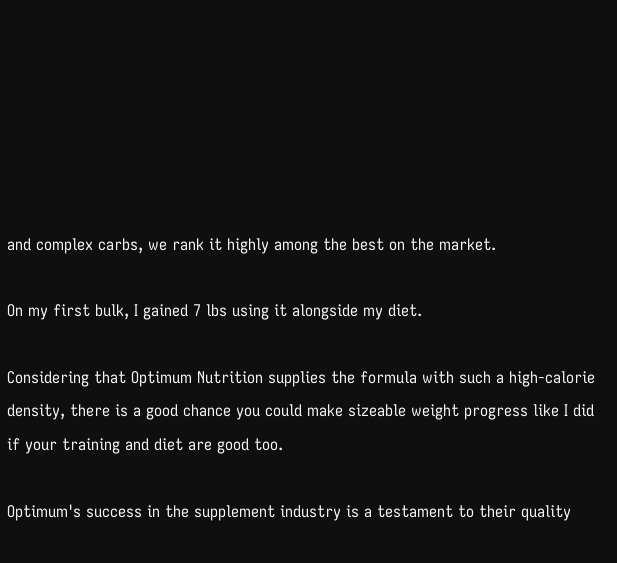and complex carbs, we rank it highly among the best on the market.

On my first bulk, I gained 7 lbs using it alongside my diet.

Considering that Optimum Nutrition supplies the formula with such a high-calorie density, there is a good chance you could make sizeable weight progress like I did if your training and diet are good too.

Optimum's success in the supplement industry is a testament to their quality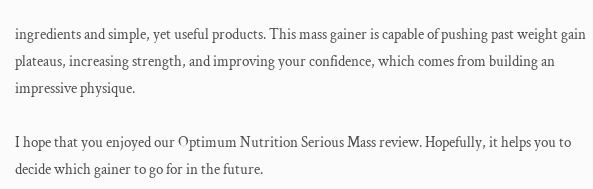ingredients and simple, yet useful products. This mass gainer is capable of pushing past weight gain plateaus, increasing strength, and improving your confidence, which comes from building an impressive physique.

I hope that you enjoyed our Optimum Nutrition Serious Mass review. Hopefully, it helps you to decide which gainer to go for in the future.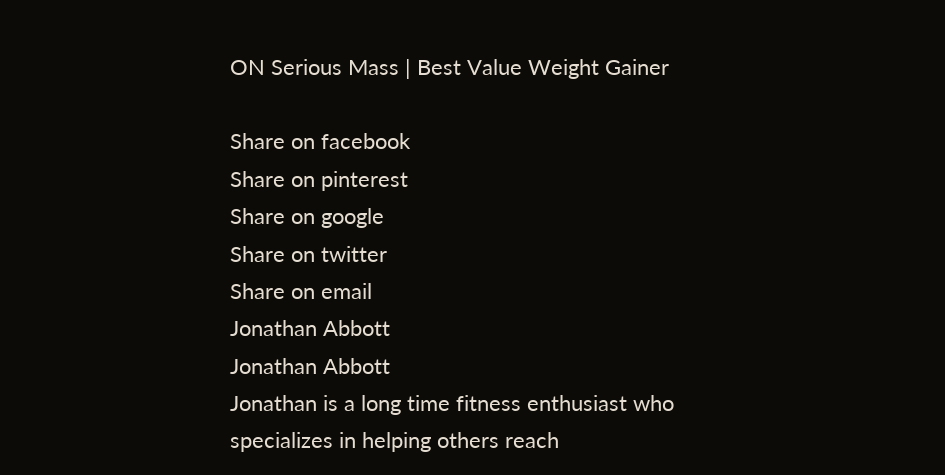ON Serious Mass | Best Value Weight Gainer

Share on facebook
Share on pinterest
Share on google
Share on twitter
Share on email
Jonathan Abbott
Jonathan Abbott
Jonathan is a long time fitness enthusiast who specializes in helping others reach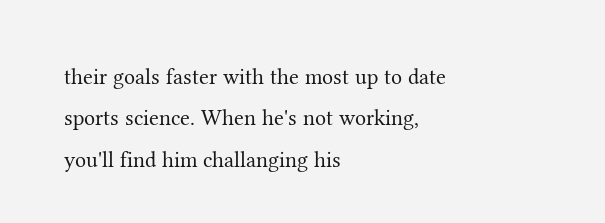their goals faster with the most up to date sports science. When he's not working, you'll find him challanging his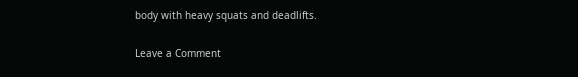body with heavy squats and deadlifts.

Leave a Comment